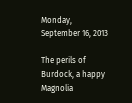Monday, September 16, 2013

The perils of Burdock, a happy Magnolia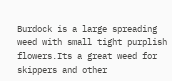Burdock is a large spreading weed with small tight purplish flowers.Its a great weed for skippers and other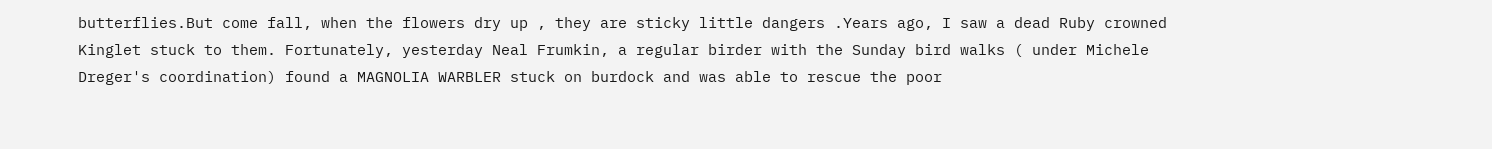butterflies.But come fall, when the flowers dry up , they are sticky little dangers .Years ago, I saw a dead Ruby crowned Kinglet stuck to them. Fortunately, yesterday Neal Frumkin, a regular birder with the Sunday bird walks ( under Michele Dreger's coordination) found a MAGNOLIA WARBLER stuck on burdock and was able to rescue the poor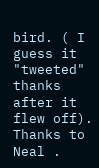bird. ( I guess it "tweeted" thanks after it flew off). Thanks to Neal .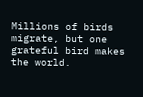Millions of birds migrate, but one grateful bird makes the world.